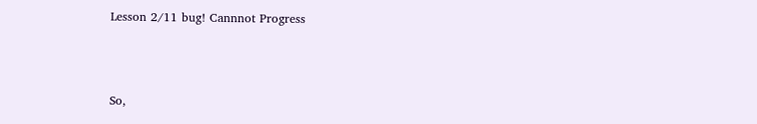Lesson 2/11 bug! Cannnot Progress



So,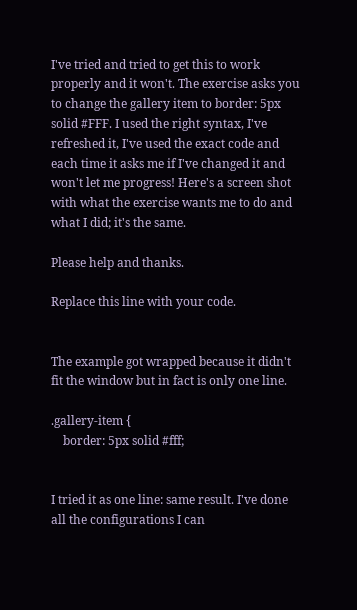I've tried and tried to get this to work properly and it won't. The exercise asks you to change the gallery item to border: 5px solid #FFF. I used the right syntax, I've refreshed it, I've used the exact code and each time it asks me if I've changed it and won't let me progress! Here's a screen shot with what the exercise wants me to do and what I did; it's the same.

Please help and thanks.

Replace this line with your code.


The example got wrapped because it didn't fit the window but in fact is only one line.

.gallery-item {
    border: 5px solid #fff;


I tried it as one line: same result. I've done all the configurations I can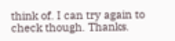think of. I can try again to check though. Thanks.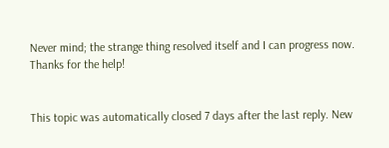Never mind; the strange thing resolved itself and I can progress now. Thanks for the help!


This topic was automatically closed 7 days after the last reply. New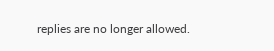replies are no longer allowed.